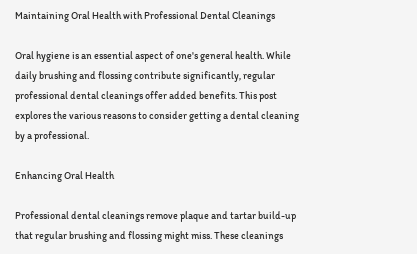Maintaining Oral Health with Professional Dental Cleanings

Oral hygiene is an essential aspect of one's general health. While daily brushing and flossing contribute significantly, regular professional dental cleanings offer added benefits. This post explores the various reasons to consider getting a dental cleaning by a professional.

Enhancing Oral Health

Professional dental cleanings remove plaque and tartar build-up that regular brushing and flossing might miss. These cleanings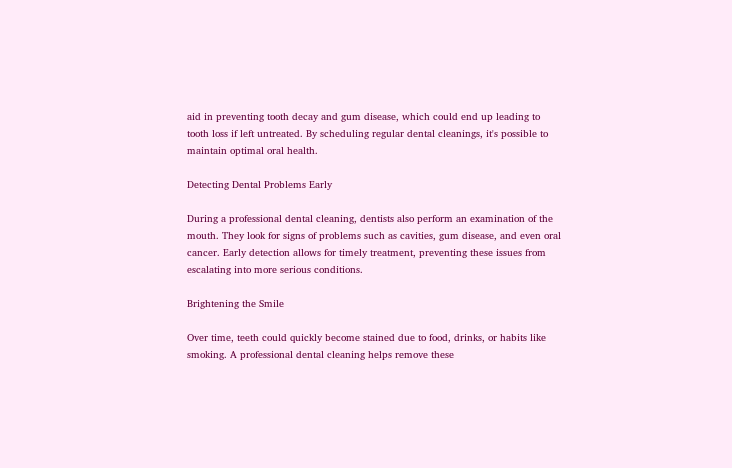aid in preventing tooth decay and gum disease, which could end up leading to tooth loss if left untreated. By scheduling regular dental cleanings, it's possible to maintain optimal oral health.

Detecting Dental Problems Early

During a professional dental cleaning, dentists also perform an examination of the mouth. They look for signs of problems such as cavities, gum disease, and even oral cancer. Early detection allows for timely treatment, preventing these issues from escalating into more serious conditions.

Brightening the Smile

Over time, teeth could quickly become stained due to food, drinks, or habits like smoking. A professional dental cleaning helps remove these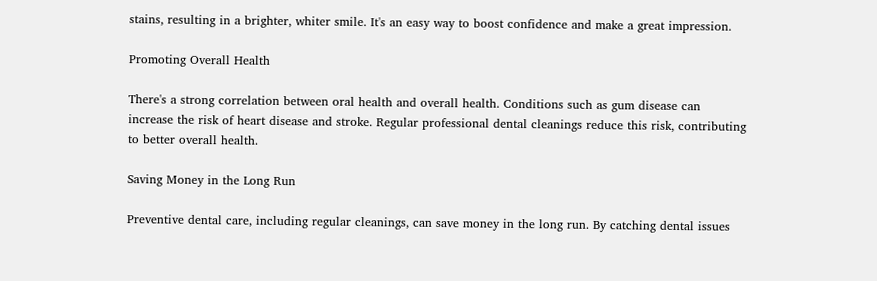stains, resulting in a brighter, whiter smile. It's an easy way to boost confidence and make a great impression.

Promoting Overall Health

There's a strong correlation between oral health and overall health. Conditions such as gum disease can increase the risk of heart disease and stroke. Regular professional dental cleanings reduce this risk, contributing to better overall health.

Saving Money in the Long Run

Preventive dental care, including regular cleanings, can save money in the long run. By catching dental issues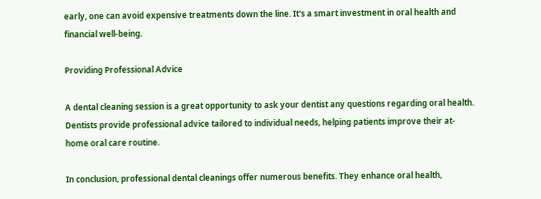early, one can avoid expensive treatments down the line. It's a smart investment in oral health and financial well-being.

Providing Professional Advice

A dental cleaning session is a great opportunity to ask your dentist any questions regarding oral health. Dentists provide professional advice tailored to individual needs, helping patients improve their at-home oral care routine.

In conclusion, professional dental cleanings offer numerous benefits. They enhance oral health,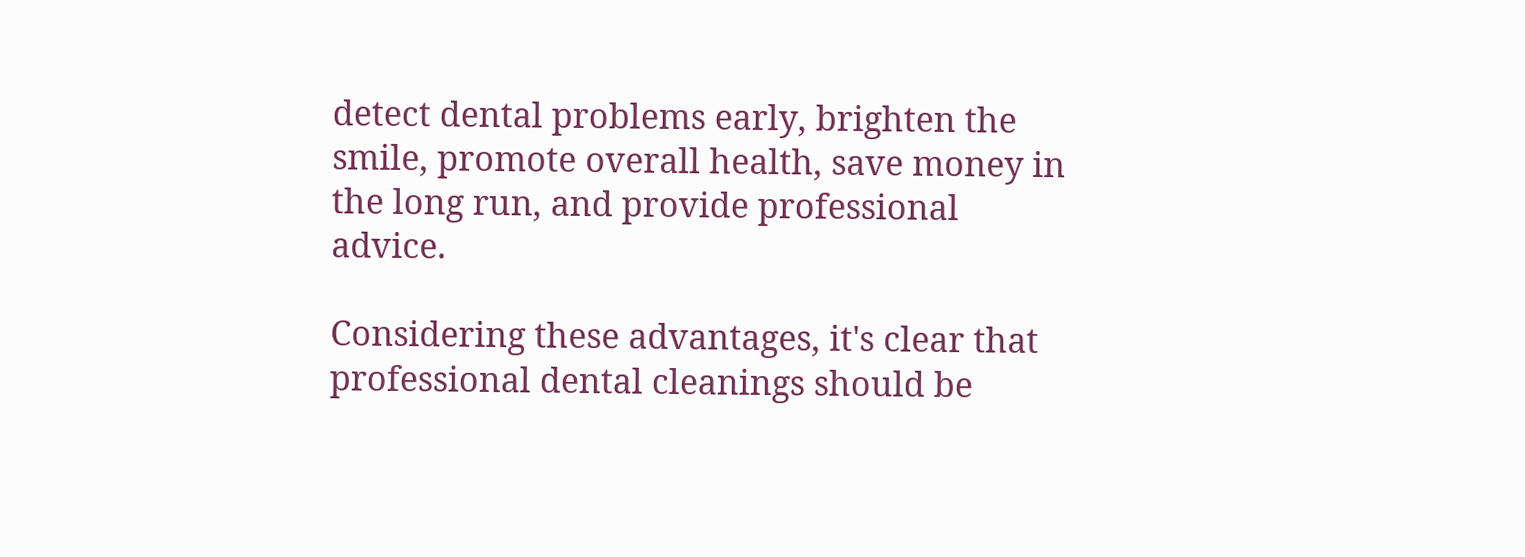detect dental problems early, brighten the smile, promote overall health, save money in the long run, and provide professional advice.

Considering these advantages, it's clear that professional dental cleanings should be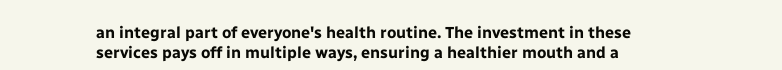an integral part of everyone's health routine. The investment in these services pays off in multiple ways, ensuring a healthier mouth and a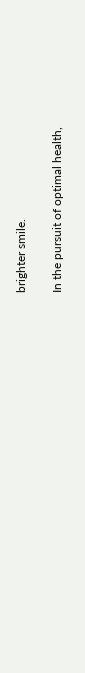brighter smile.

In the pursuit of optimal health,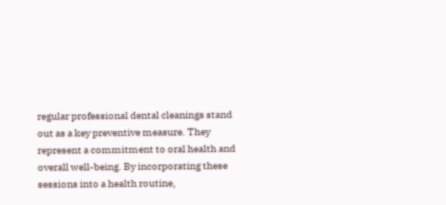regular professional dental cleanings stand out as a key preventive measure. They represent a commitment to oral health and overall well-being. By incorporating these sessions into a health routine,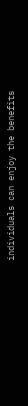individuals can enjoy the benefits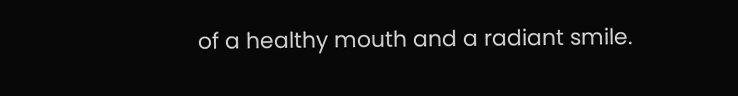of a healthy mouth and a radiant smile.